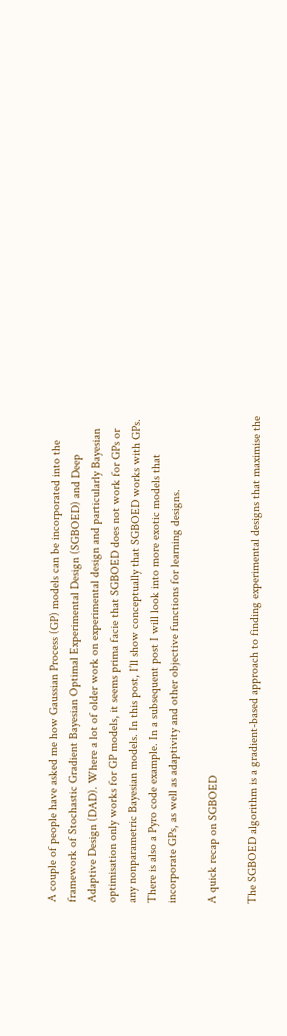A couple of people have asked me how Gaussian Process (GP) models can be incorporated into the framework of Stochastic Gradient Bayesian Optimal Experimental Design (SGBOED) and Deep Adaptive Design (DAD). Where a lot of older work on experimental design and particularly Bayesian optimisation only works for GP models, it seems prima facie that SGBOED does not work for GPs or any nonparametric Bayesian models. In this post, I’ll show conceptually that SGBOED works with GPs. There is also a Pyro code example. In a subsequent post I will look into more exotic models that incorporate GPs, as well as adaptivity and other objective functions for learning designs.

A quick recap on SGBOED

The SGBOED algorithm is a gradient-based approach to finding experimental designs that maximise the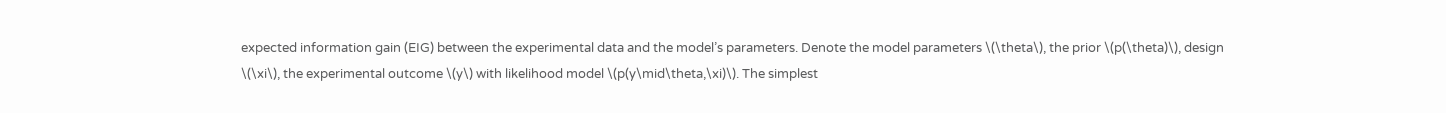expected information gain (EIG) between the experimental data and the model’s parameters. Denote the model parameters \(\theta\), the prior \(p(\theta)\), design \(\xi\), the experimental outcome \(y\) with likelihood model \(p(y\mid\theta,\xi)\). The simplest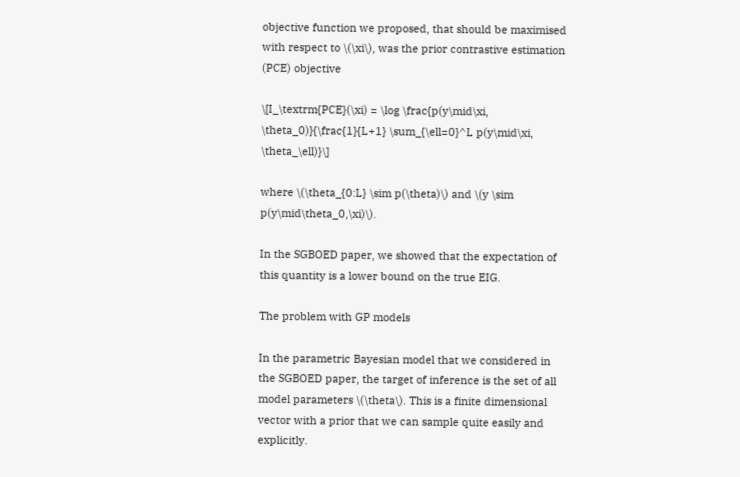objective function we proposed, that should be maximised with respect to \(\xi\), was the prior contrastive estimation (PCE) objective

\[I_\textrm{PCE}(\xi) = \log \frac{p(y\mid\xi, \theta_0)}{\frac{1}{L+1} \sum_{\ell=0}^L p(y\mid\xi, \theta_\ell)}\]

where \(\theta_{0:L} \sim p(\theta)\) and \(y \sim p(y\mid\theta_0,\xi)\).

In the SGBOED paper, we showed that the expectation of this quantity is a lower bound on the true EIG.

The problem with GP models

In the parametric Bayesian model that we considered in the SGBOED paper, the target of inference is the set of all model parameters \(\theta\). This is a finite dimensional vector with a prior that we can sample quite easily and explicitly.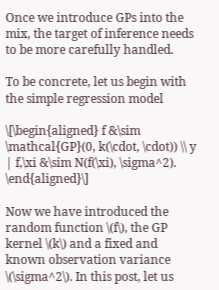Once we introduce GPs into the mix, the target of inference needs to be more carefully handled.

To be concrete, let us begin with the simple regression model

\[\begin{aligned} f &\sim \mathcal{GP}(0, k(\cdot, \cdot)) \\ y | f,\xi &\sim N(f(\xi), \sigma^2). \end{aligned}\]

Now we have introduced the random function \(f\), the GP kernel \(k\) and a fixed and known observation variance \(\sigma^2\). In this post, let us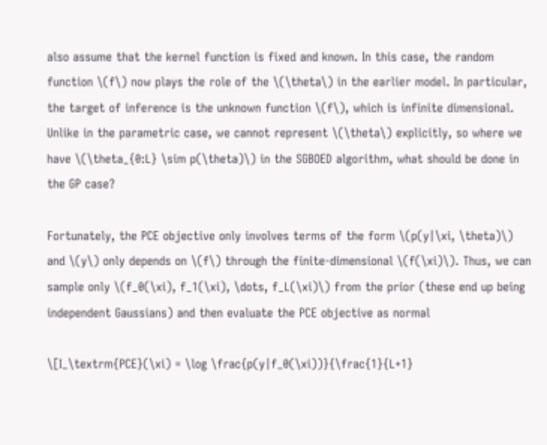also assume that the kernel function is fixed and known. In this case, the random function \(f\) now plays the role of the \(\theta\) in the earlier model. In particular, the target of inference is the unknown function \(f\), which is infinite dimensional. Unlike in the parametric case, we cannot represent \(\theta\) explicitly, so where we have \(\theta_{0:L} \sim p(\theta)\) in the SGBOED algorithm, what should be done in the GP case?

Fortunately, the PCE objective only involves terms of the form \(p(y|\xi, \theta)\) and \(y\) only depends on \(f\) through the finite-dimensional \(f(\xi)\). Thus, we can sample only \(f_0(\xi), f_1(\xi), \dots, f_L(\xi)\) from the prior (these end up being independent Gaussians) and then evaluate the PCE objective as normal

\[I_\textrm{PCE}(\xi) = \log \frac{p(y|f_0(\xi))}{\frac{1}{L+1}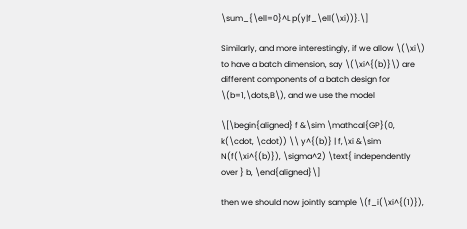\sum_{\ell=0}^L p(y|f_\ell(\xi))}.\]

Similarly, and more interestingly, if we allow \(\xi\) to have a batch dimension, say \(\xi^{(b)}\) are different components of a batch design for \(b=1,\dots,B\), and we use the model

\[\begin{aligned} f &\sim \mathcal{GP}(0, k(\cdot, \cdot)) \\ y^{(b)} | f,\xi &\sim N(f(\xi^{(b)}), \sigma^2) \text{ independently over } b, \end{aligned}\]

then we should now jointly sample \(f_i(\xi^{(1)}),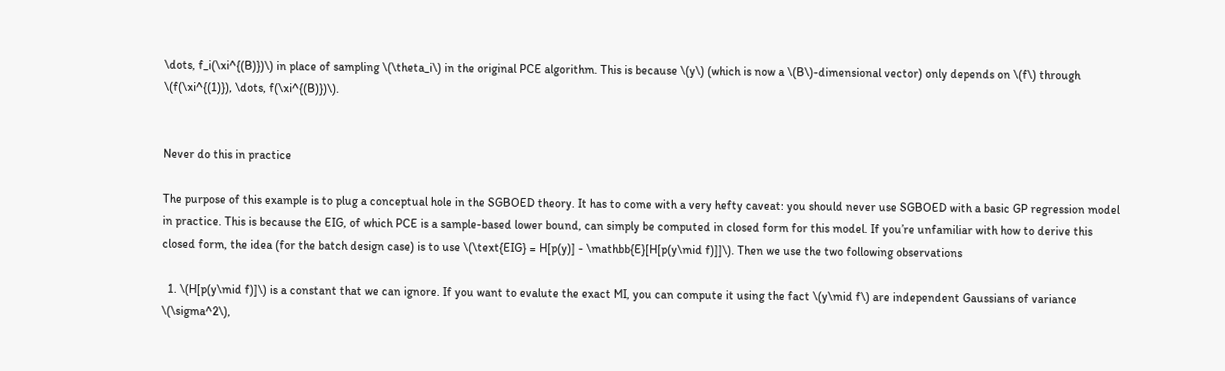\dots, f_i(\xi^{(B)})\) in place of sampling \(\theta_i\) in the original PCE algorithm. This is because \(y\) (which is now a \(B\)-dimensional vector) only depends on \(f\) through \(f(\xi^{(1)}), \dots, f(\xi^{(B)})\).


Never do this in practice

The purpose of this example is to plug a conceptual hole in the SGBOED theory. It has to come with a very hefty caveat: you should never use SGBOED with a basic GP regression model in practice. This is because the EIG, of which PCE is a sample-based lower bound, can simply be computed in closed form for this model. If you’re unfamiliar with how to derive this closed form, the idea (for the batch design case) is to use \(\text{EIG} = H[p(y)] - \mathbb{E}[H[p(y\mid f)]]\). Then we use the two following observations

  1. \(H[p(y\mid f)]\) is a constant that we can ignore. If you want to evalute the exact MI, you can compute it using the fact \(y\mid f\) are independent Gaussians of variance \(\sigma^2\),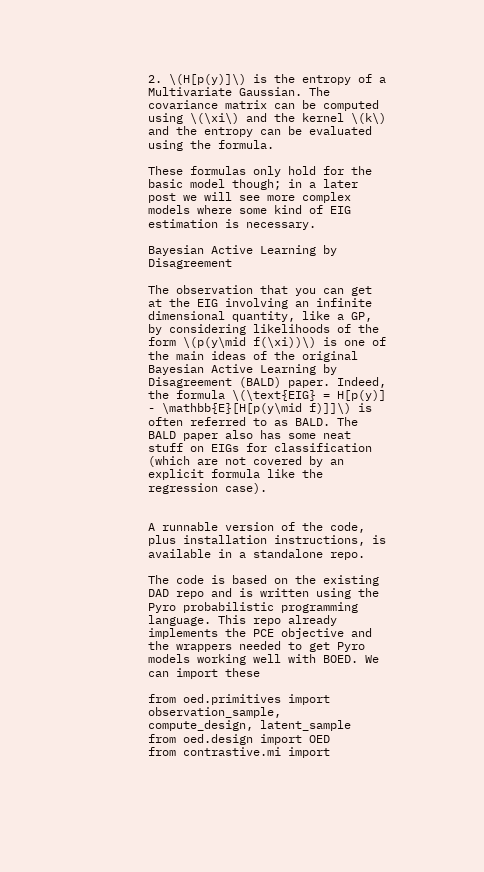2. \(H[p(y)]\) is the entropy of a Multivariate Gaussian. The covariance matrix can be computed using \(\xi\) and the kernel \(k\) and the entropy can be evaluated using the formula.

These formulas only hold for the basic model though; in a later post we will see more complex models where some kind of EIG estimation is necessary.

Bayesian Active Learning by Disagreement

The observation that you can get at the EIG involving an infinite dimensional quantity, like a GP, by considering likelihoods of the form \(p(y\mid f(\xi))\) is one of the main ideas of the original Bayesian Active Learning by Disagreement (BALD) paper. Indeed, the formula \(\text{EIG} = H[p(y)] - \mathbb{E}[H[p(y\mid f)]]\) is often referred to as BALD. The BALD paper also has some neat stuff on EIGs for classification (which are not covered by an explicit formula like the regression case).


A runnable version of the code, plus installation instructions, is available in a standalone repo.

The code is based on the existing DAD repo and is written using the Pyro probabilistic programming language. This repo already implements the PCE objective and the wrappers needed to get Pyro models working well with BOED. We can import these

from oed.primitives import observation_sample, compute_design, latent_sample
from oed.design import OED
from contrastive.mi import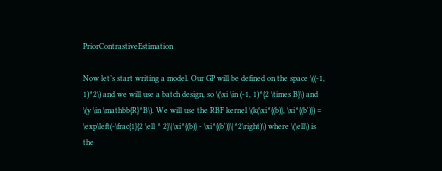PriorContrastiveEstimation

Now let’s start writing a model. Our GP will be defined on the space \((-1, 1)^2\) and we will use a batch design, so \(\xi \in (-1, 1)^{2 \times B}\) and \(y \in \mathbb{R}^B\). We will use the RBF kernel \(k(\xi^{(b)}, \xi^{(b')}) = \exp\left(-\frac{1}{2 \ell ^ 2}\|\xi^{(b)} - \xi^{(b')}\|^2\right)\) where \(\ell\) is the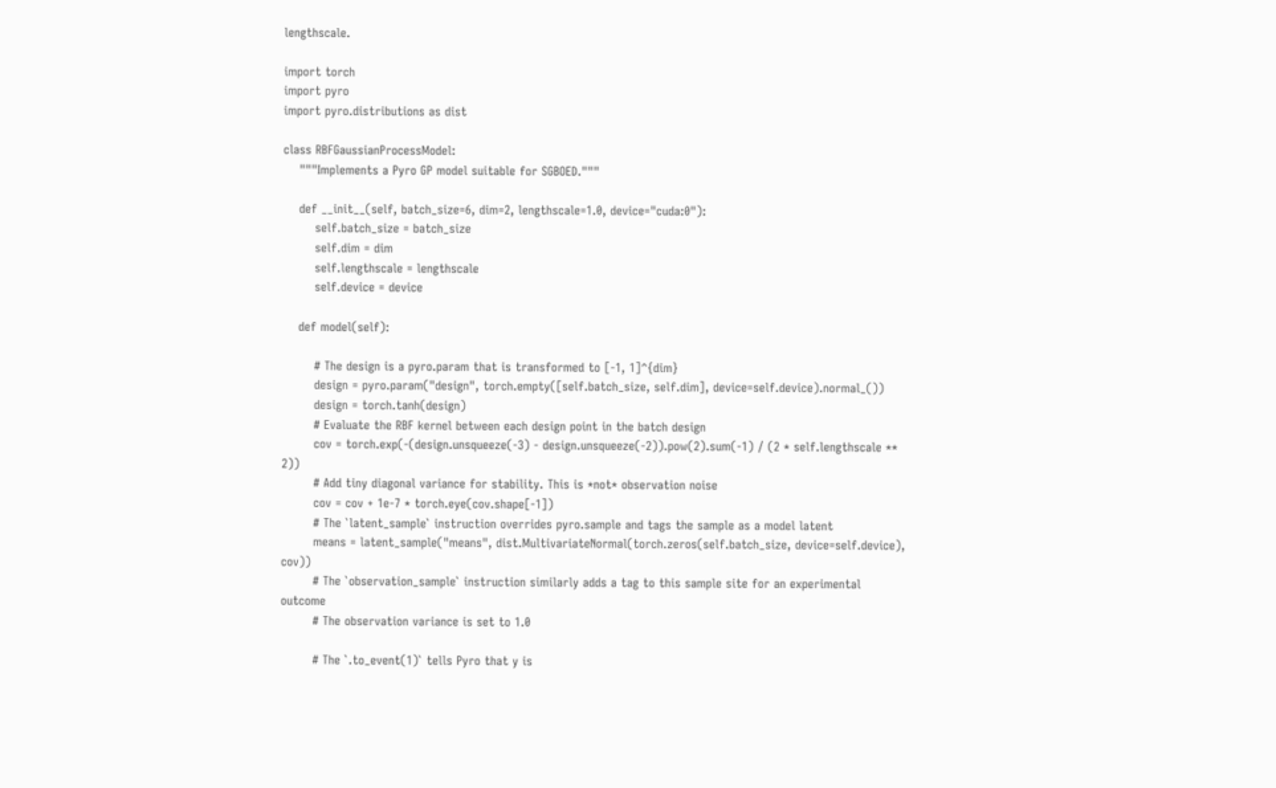lengthscale.

import torch
import pyro
import pyro.distributions as dist

class RBFGaussianProcessModel:
    """Implements a Pyro GP model suitable for SGBOED."""

    def __init__(self, batch_size=6, dim=2, lengthscale=1.0, device="cuda:0"):
        self.batch_size = batch_size
        self.dim = dim
        self.lengthscale = lengthscale
        self.device = device

    def model(self):

        # The design is a pyro.param that is transformed to [-1, 1]^{dim}
        design = pyro.param("design", torch.empty([self.batch_size, self.dim], device=self.device).normal_())
        design = torch.tanh(design)
        # Evaluate the RBF kernel between each design point in the batch design
        cov = torch.exp(-(design.unsqueeze(-3) - design.unsqueeze(-2)).pow(2).sum(-1) / (2 * self.lengthscale ** 2))
        # Add tiny diagonal variance for stability. This is *not* observation noise
        cov = cov + 1e-7 * torch.eye(cov.shape[-1])
        # The `latent_sample` instruction overrides pyro.sample and tags the sample as a model latent
        means = latent_sample("means", dist.MultivariateNormal(torch.zeros(self.batch_size, device=self.device), cov))
        # The `observation_sample` instruction similarly adds a tag to this sample site for an experimental outcome
        # The observation variance is set to 1.0

        # The `.to_event(1)` tells Pyro that y is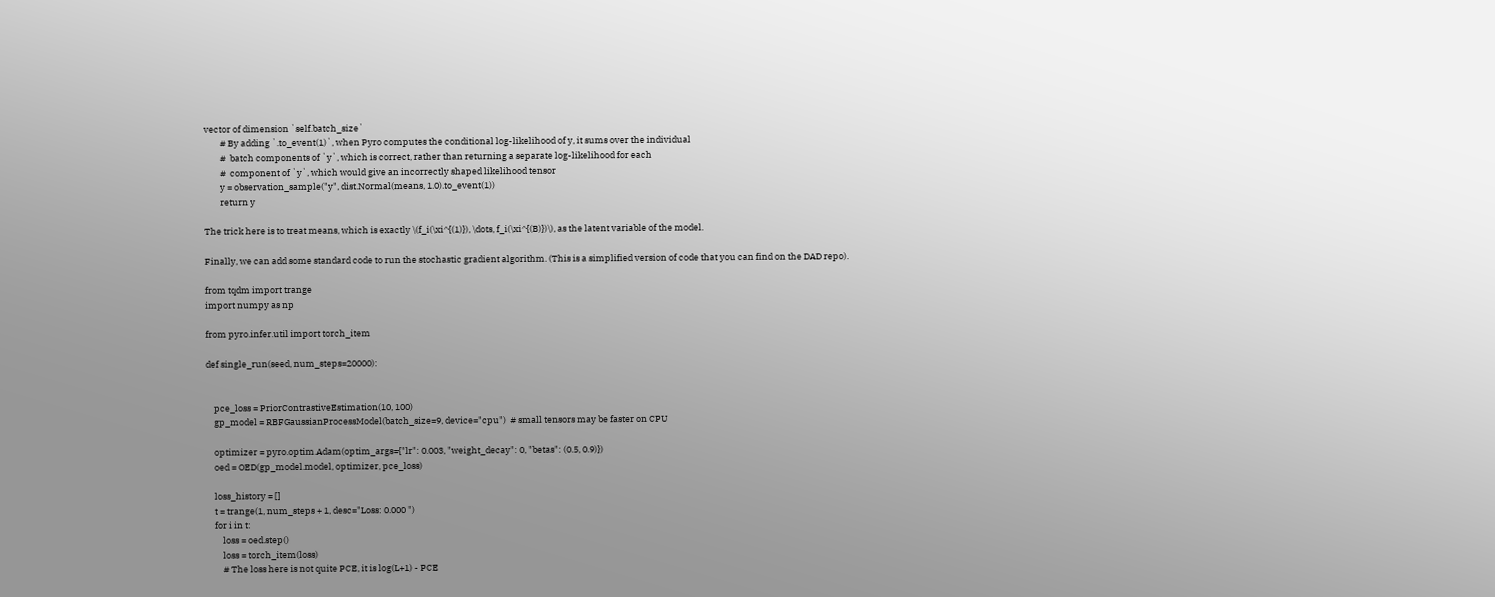vector of dimension `self.batch_size`
        # By adding `.to_event(1)`, when Pyro computes the conditional log-likelihood of y, it sums over the individual
        #  batch components of `y`, which is correct, rather than returning a separate log-likelihood for each
        #  component of `y`, which would give an incorrectly shaped likelihood tensor
        y = observation_sample("y", dist.Normal(means, 1.0).to_event(1))
        return y

The trick here is to treat means, which is exactly \(f_i(\xi^{(1)}), \dots, f_i(\xi^{(B)})\), as the latent variable of the model.

Finally, we can add some standard code to run the stochastic gradient algorithm. (This is a simplified version of code that you can find on the DAD repo).

from tqdm import trange
import numpy as np

from pyro.infer.util import torch_item

def single_run(seed, num_steps=20000):


    pce_loss = PriorContrastiveEstimation(10, 100)
    gp_model = RBFGaussianProcessModel(batch_size=9, device="cpu")  # small tensors may be faster on CPU

    optimizer = pyro.optim.Adam(optim_args={"lr": 0.003, "weight_decay": 0, "betas": (0.5, 0.9)})
    oed = OED(gp_model.model, optimizer, pce_loss)

    loss_history = []
    t = trange(1, num_steps + 1, desc="Loss: 0.000 ")
    for i in t:
        loss = oed.step()
        loss = torch_item(loss)
        # The loss here is not quite PCE, it is log(L+1) - PCE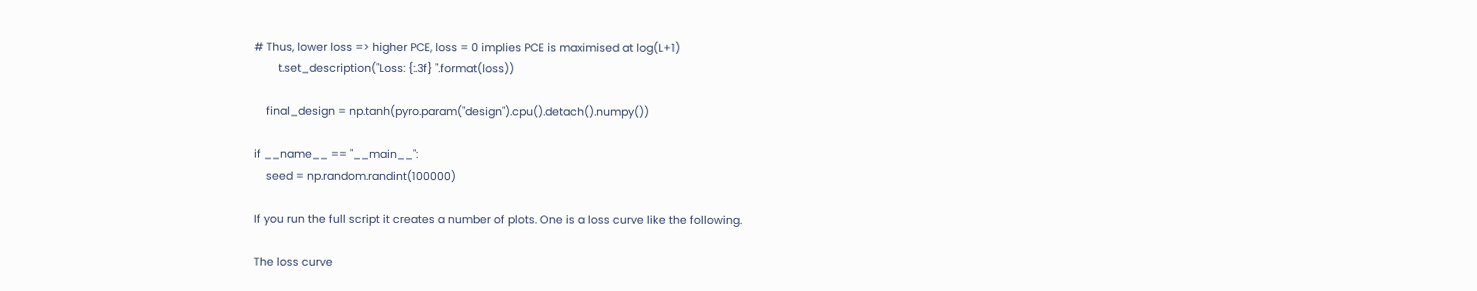# Thus, lower loss => higher PCE, loss = 0 implies PCE is maximised at log(L+1)
        t.set_description("Loss: {:.3f} ".format(loss))

    final_design = np.tanh(pyro.param("design").cpu().detach().numpy())

if __name__ == "__main__":
    seed = np.random.randint(100000)

If you run the full script it creates a number of plots. One is a loss curve like the following.

The loss curve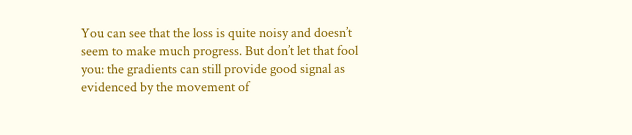You can see that the loss is quite noisy and doesn’t seem to make much progress. But don’t let that fool you: the gradients can still provide good signal as evidenced by the movement of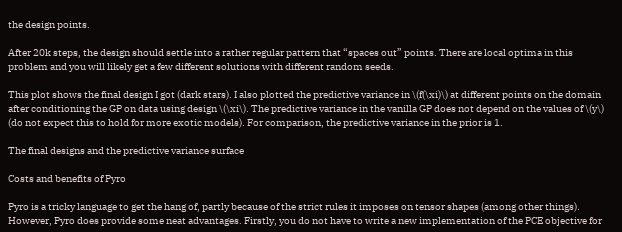the design points.

After 20k steps, the design should settle into a rather regular pattern that “spaces out” points. There are local optima in this problem and you will likely get a few different solutions with different random seeds.

This plot shows the final design I got (dark stars). I also plotted the predictive variance in \(f(\xi)\) at different points on the domain after conditioning the GP on data using design \(\xi\). The predictive variance in the vanilla GP does not depend on the values of \(y\) (do not expect this to hold for more exotic models). For comparison, the predictive variance in the prior is 1.

The final designs and the predictive variance surface

Costs and benefits of Pyro

Pyro is a tricky language to get the hang of, partly because of the strict rules it imposes on tensor shapes (among other things). However, Pyro does provide some neat advantages. Firstly, you do not have to write a new implementation of the PCE objective for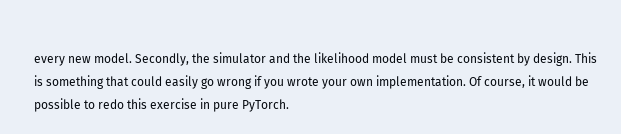every new model. Secondly, the simulator and the likelihood model must be consistent by design. This is something that could easily go wrong if you wrote your own implementation. Of course, it would be possible to redo this exercise in pure PyTorch.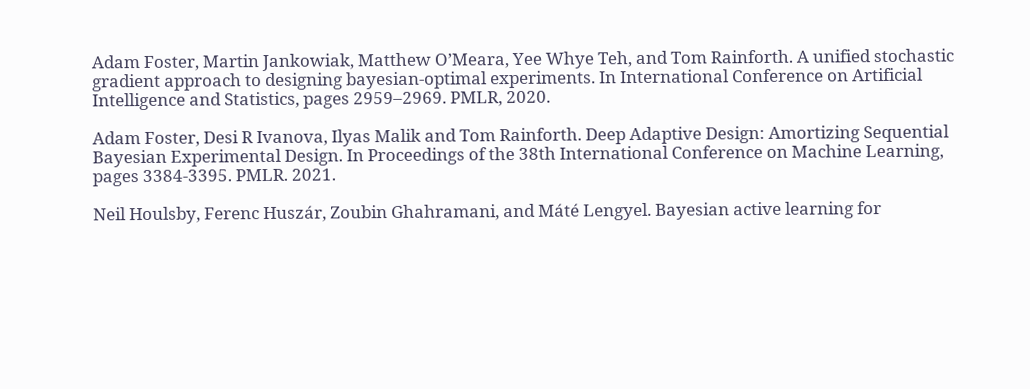Adam Foster, Martin Jankowiak, Matthew O’Meara, Yee Whye Teh, and Tom Rainforth. A unified stochastic gradient approach to designing bayesian-optimal experiments. In International Conference on Artificial Intelligence and Statistics, pages 2959–2969. PMLR, 2020.

Adam Foster, Desi R Ivanova, Ilyas Malik and Tom Rainforth. Deep Adaptive Design: Amortizing Sequential Bayesian Experimental Design. In Proceedings of the 38th International Conference on Machine Learning, pages 3384-3395. PMLR. 2021.

Neil Houlsby, Ferenc Huszár, Zoubin Ghahramani, and Máté Lengyel. Bayesian active learning for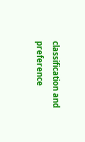classification and preference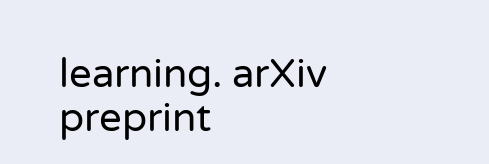learning. arXiv preprint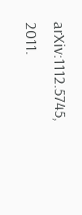arXiv:1112.5745, 2011.